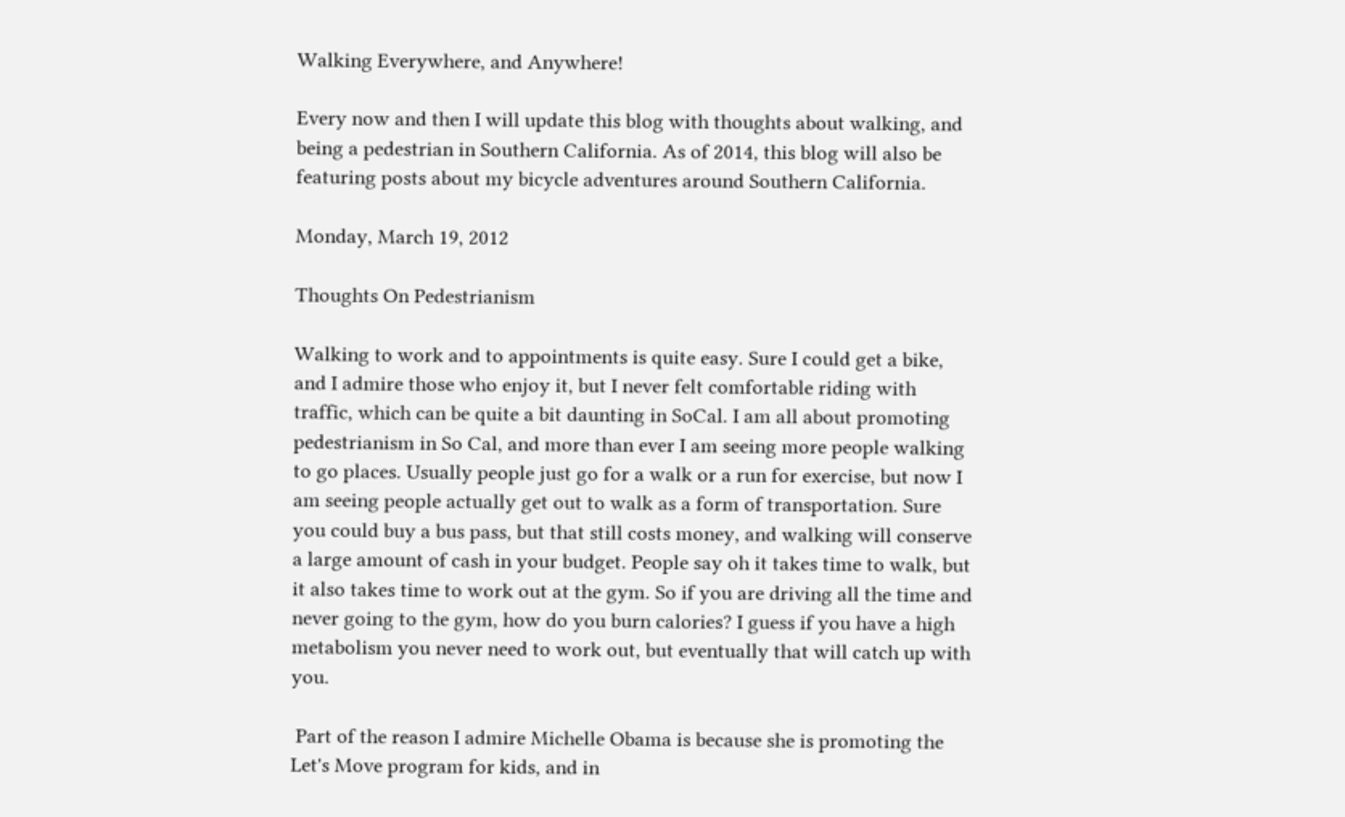Walking Everywhere, and Anywhere!

Every now and then I will update this blog with thoughts about walking, and being a pedestrian in Southern California. As of 2014, this blog will also be featuring posts about my bicycle adventures around Southern California.

Monday, March 19, 2012

Thoughts On Pedestrianism

Walking to work and to appointments is quite easy. Sure I could get a bike, and I admire those who enjoy it, but I never felt comfortable riding with traffic, which can be quite a bit daunting in SoCal. I am all about promoting pedestrianism in So Cal, and more than ever I am seeing more people walking to go places. Usually people just go for a walk or a run for exercise, but now I am seeing people actually get out to walk as a form of transportation. Sure you could buy a bus pass, but that still costs money, and walking will conserve a large amount of cash in your budget. People say oh it takes time to walk, but it also takes time to work out at the gym. So if you are driving all the time and never going to the gym, how do you burn calories? I guess if you have a high metabolism you never need to work out, but eventually that will catch up with you.

 Part of the reason I admire Michelle Obama is because she is promoting the Let's Move program for kids, and in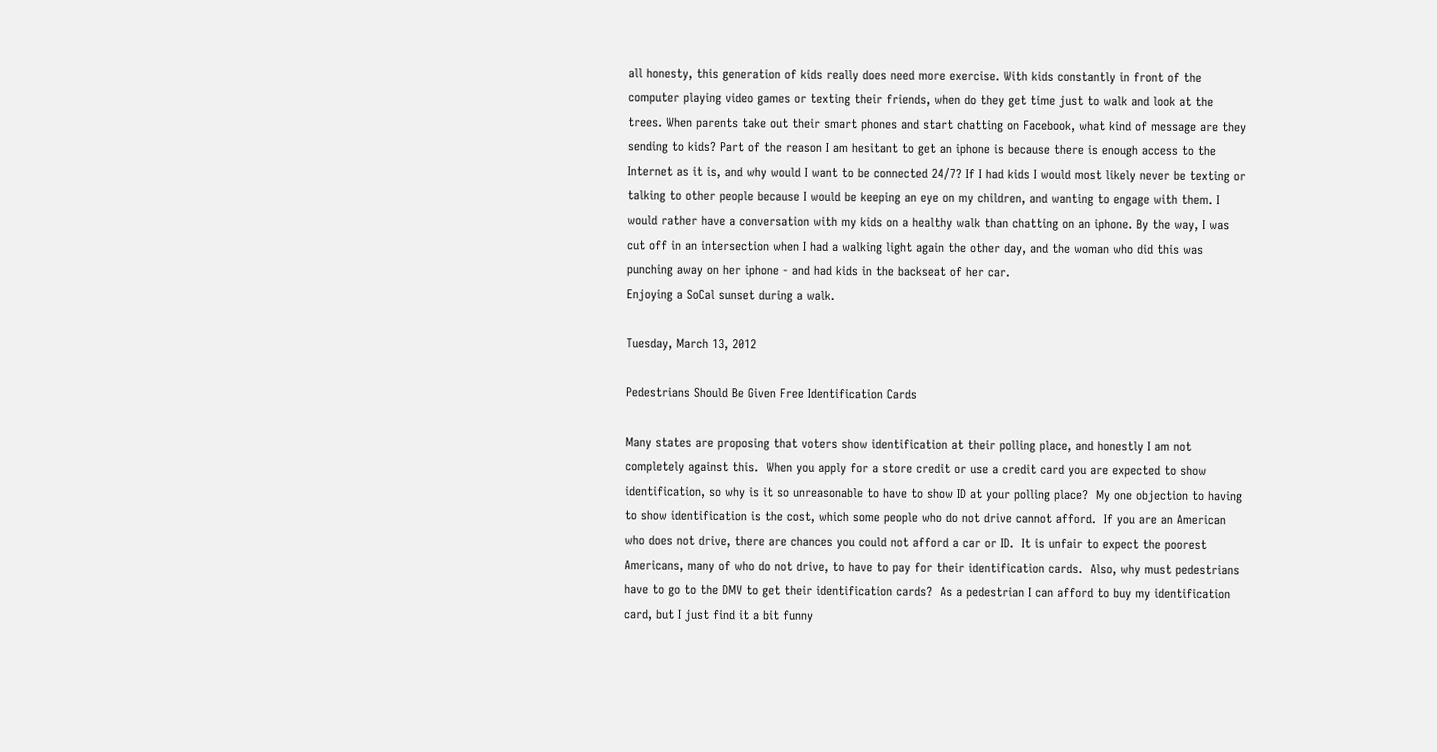all honesty, this generation of kids really does need more exercise. With kids constantly in front of the computer playing video games or texting their friends, when do they get time just to walk and look at the trees. When parents take out their smart phones and start chatting on Facebook, what kind of message are they sending to kids? Part of the reason I am hesitant to get an iphone is because there is enough access to the Internet as it is, and why would I want to be connected 24/7? If I had kids I would most likely never be texting or talking to other people because I would be keeping an eye on my children, and wanting to engage with them. I would rather have a conversation with my kids on a healthy walk than chatting on an iphone. By the way, I was cut off in an intersection when I had a walking light again the other day, and the woman who did this was punching away on her iphone - and had kids in the backseat of her car.
Enjoying a SoCal sunset during a walk.

Tuesday, March 13, 2012

Pedestrians Should Be Given Free Identification Cards

Many states are proposing that voters show identification at their polling place, and honestly I am not completely against this.  When you apply for a store credit or use a credit card you are expected to show identification, so why is it so unreasonable to have to show ID at your polling place?  My one objection to having to show identification is the cost, which some people who do not drive cannot afford.  If you are an American who does not drive, there are chances you could not afford a car or ID.  It is unfair to expect the poorest Americans, many of who do not drive, to have to pay for their identification cards.  Also, why must pedestrians have to go to the DMV to get their identification cards?  As a pedestrian I can afford to buy my identification card, but I just find it a bit funny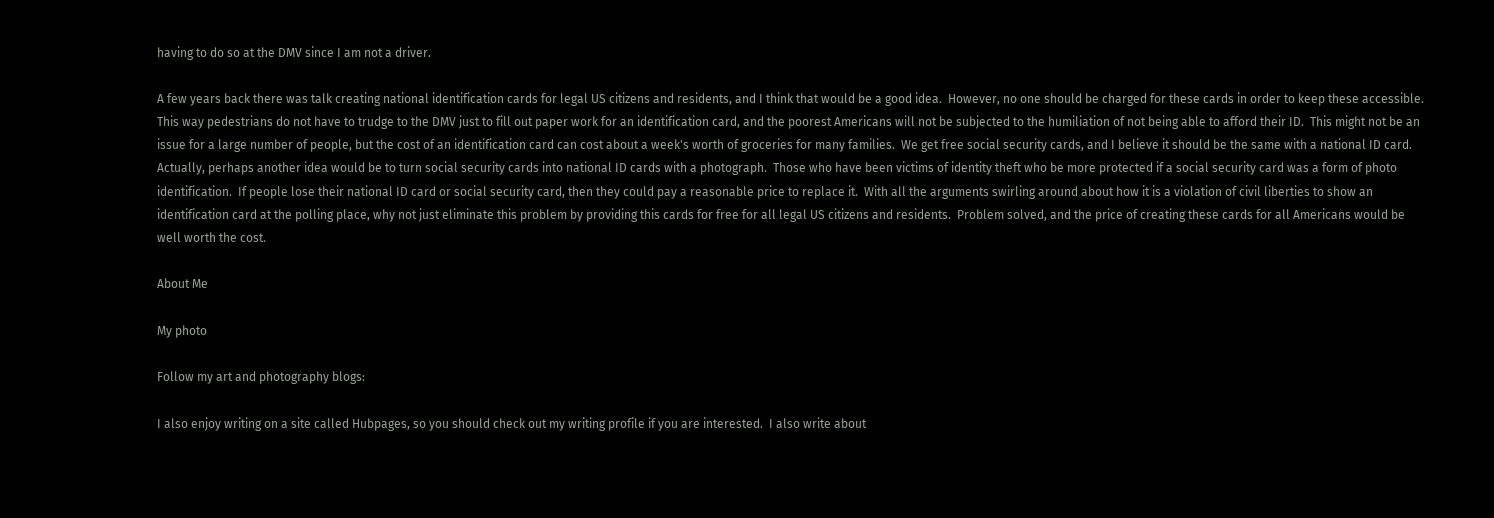having to do so at the DMV since I am not a driver.

A few years back there was talk creating national identification cards for legal US citizens and residents, and I think that would be a good idea.  However, no one should be charged for these cards in order to keep these accessible.  This way pedestrians do not have to trudge to the DMV just to fill out paper work for an identification card, and the poorest Americans will not be subjected to the humiliation of not being able to afford their ID.  This might not be an issue for a large number of people, but the cost of an identification card can cost about a week's worth of groceries for many families.  We get free social security cards, and I believe it should be the same with a national ID card.  Actually, perhaps another idea would be to turn social security cards into national ID cards with a photograph.  Those who have been victims of identity theft who be more protected if a social security card was a form of photo identification.  If people lose their national ID card or social security card, then they could pay a reasonable price to replace it.  With all the arguments swirling around about how it is a violation of civil liberties to show an identification card at the polling place, why not just eliminate this problem by providing this cards for free for all legal US citizens and residents.  Problem solved, and the price of creating these cards for all Americans would be well worth the cost.

About Me

My photo

Follow my art and photography blogs:

I also enjoy writing on a site called Hubpages, so you should check out my writing profile if you are interested.  I also write about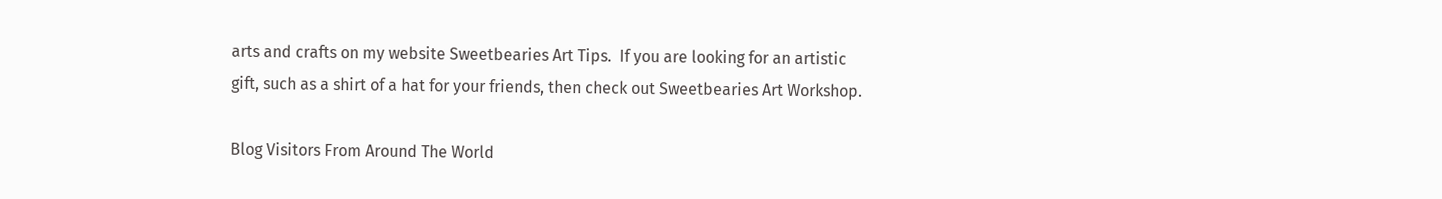arts and crafts on my website Sweetbearies Art Tips.  If you are looking for an artistic gift, such as a shirt of a hat for your friends, then check out Sweetbearies Art Workshop.

Blog Visitors From Around The World